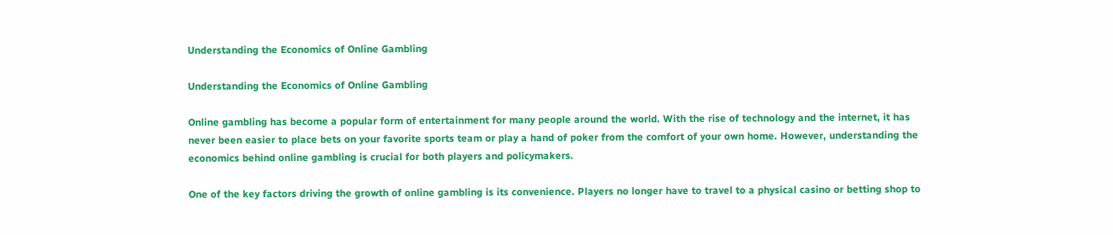Understanding the Economics of Online Gambling

Understanding the Economics of Online Gambling

Online gambling has become a popular form of entertainment for many people around the world. With the rise of technology and the internet, it has never been easier to place bets on your favorite sports team or play a hand of poker from the comfort of your own home. However, understanding the economics behind online gambling is crucial for both players and policymakers.

One of the key factors driving the growth of online gambling is its convenience. Players no longer have to travel to a physical casino or betting shop to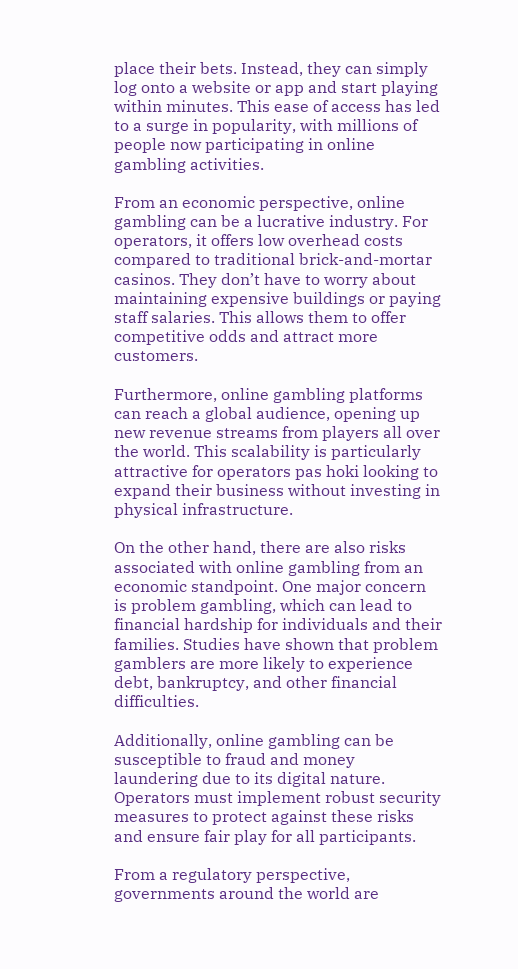place their bets. Instead, they can simply log onto a website or app and start playing within minutes. This ease of access has led to a surge in popularity, with millions of people now participating in online gambling activities.

From an economic perspective, online gambling can be a lucrative industry. For operators, it offers low overhead costs compared to traditional brick-and-mortar casinos. They don’t have to worry about maintaining expensive buildings or paying staff salaries. This allows them to offer competitive odds and attract more customers.

Furthermore, online gambling platforms can reach a global audience, opening up new revenue streams from players all over the world. This scalability is particularly attractive for operators pas hoki looking to expand their business without investing in physical infrastructure.

On the other hand, there are also risks associated with online gambling from an economic standpoint. One major concern is problem gambling, which can lead to financial hardship for individuals and their families. Studies have shown that problem gamblers are more likely to experience debt, bankruptcy, and other financial difficulties.

Additionally, online gambling can be susceptible to fraud and money laundering due to its digital nature. Operators must implement robust security measures to protect against these risks and ensure fair play for all participants.

From a regulatory perspective, governments around the world are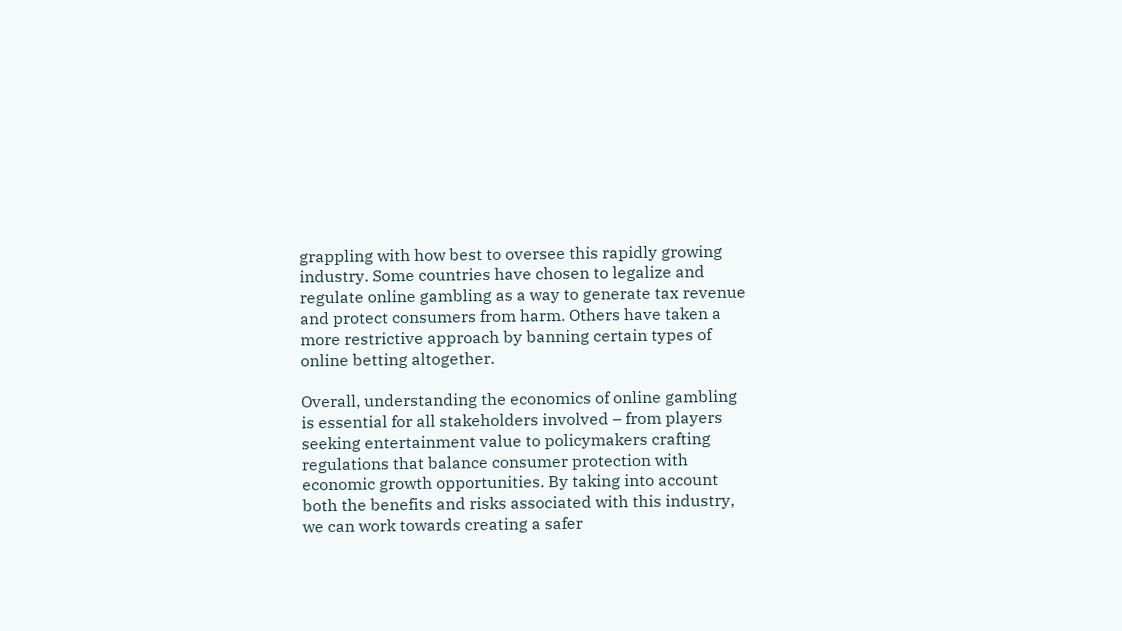grappling with how best to oversee this rapidly growing industry. Some countries have chosen to legalize and regulate online gambling as a way to generate tax revenue and protect consumers from harm. Others have taken a more restrictive approach by banning certain types of online betting altogether.

Overall, understanding the economics of online gambling is essential for all stakeholders involved – from players seeking entertainment value to policymakers crafting regulations that balance consumer protection with economic growth opportunities. By taking into account both the benefits and risks associated with this industry, we can work towards creating a safer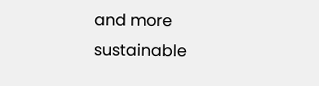and more sustainable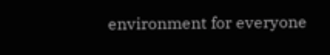environment for everyone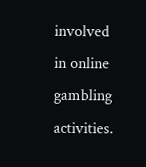involved in online gambling activities.